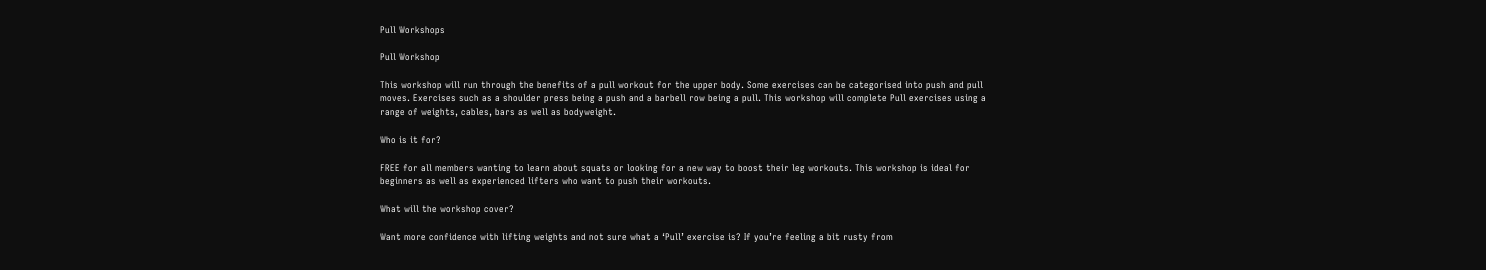Pull Workshops

Pull Workshop

This workshop will run through the benefits of a pull workout for the upper body. Some exercises can be categorised into push and pull moves. Exercises such as a shoulder press being a push and a barbell row being a pull. This workshop will complete Pull exercises using a range of weights, cables, bars as well as bodyweight.

Who is it for?

FREE for all members wanting to learn about squats or looking for a new way to boost their leg workouts. This workshop is ideal for beginners as well as experienced lifters who want to push their workouts.

What will the workshop cover?

Want more confidence with lifting weights and not sure what a ‘Pull’ exercise is? If you’re feeling a bit rusty from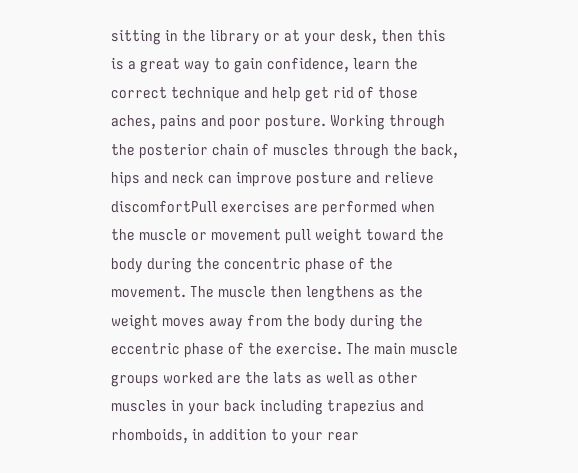sitting in the library or at your desk, then this is a great way to gain confidence, learn the correct technique and help get rid of those aches, pains and poor posture. Working through the posterior chain of muscles through the back, hips and neck can improve posture and relieve discomfortPull exercises are performed when the muscle or movement pull weight toward the body during the concentric phase of the movement. The muscle then lengthens as the weight moves away from the body during the eccentric phase of the exercise. The main muscle groups worked are the lats as well as other muscles in your back including trapezius and rhomboids, in addition to your rear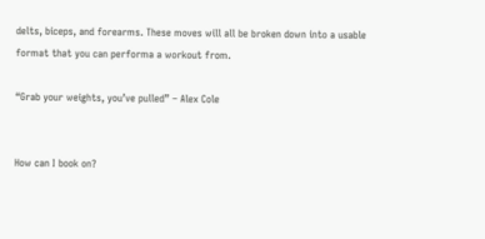delts, biceps, and forearms. These moves will all be broken down into a usable format that you can performa a workout from.

“Grab your weights, you’ve pulled” – Alex Cole


How can I book on?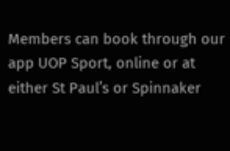Members can book through our app UOP Sport, online or at either St Paul’s or Spinnaker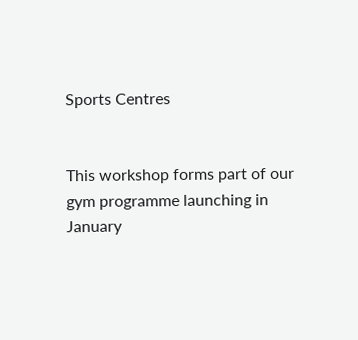Sports Centres


This workshop forms part of our gym programme launching in January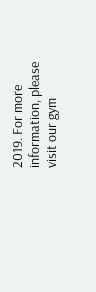2019. For more information, please visit our gym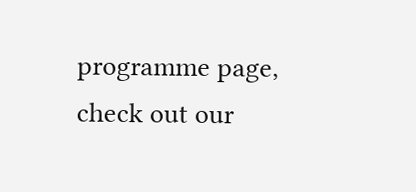programme page, check out our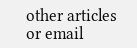other articles or email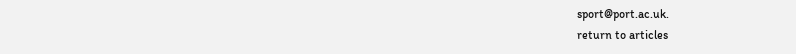sport@port.ac.uk.
return to articles